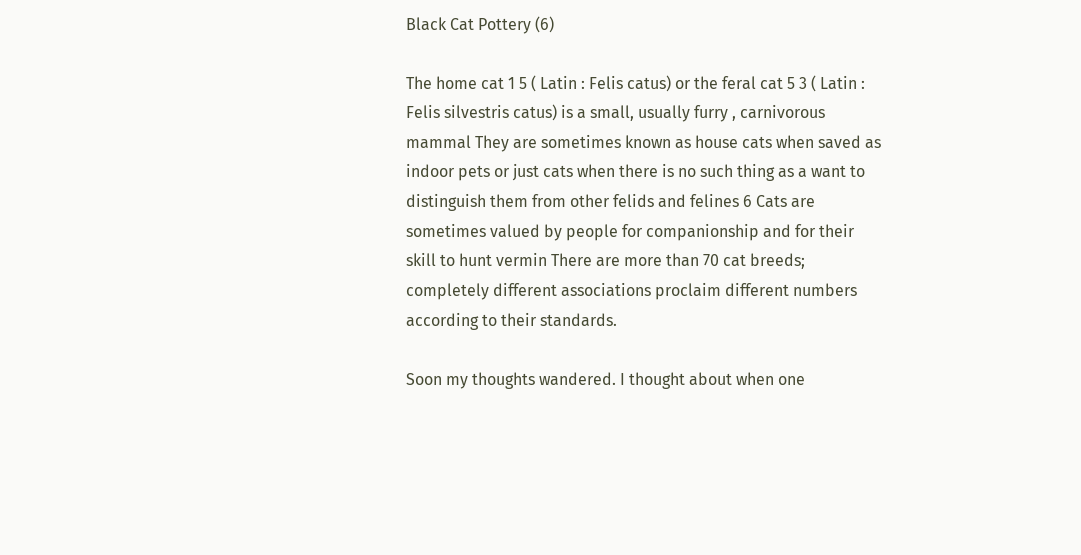Black Cat Pottery (6)

The home cat 1 5 ( Latin : Felis catus) or the feral cat 5 3 ( Latin : Felis silvestris catus) is a small, usually furry , carnivorous mammal They are sometimes known as house cats when saved as indoor pets or just cats when there is no such thing as a want to distinguish them from other felids and felines 6 Cats are sometimes valued by people for companionship and for their skill to hunt vermin There are more than 70 cat breeds; completely different associations proclaim different numbers according to their standards.

Soon my thoughts wandered. I thought about when one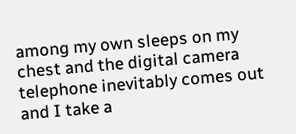among my own sleeps on my chest and the digital camera telephone inevitably comes out and I take a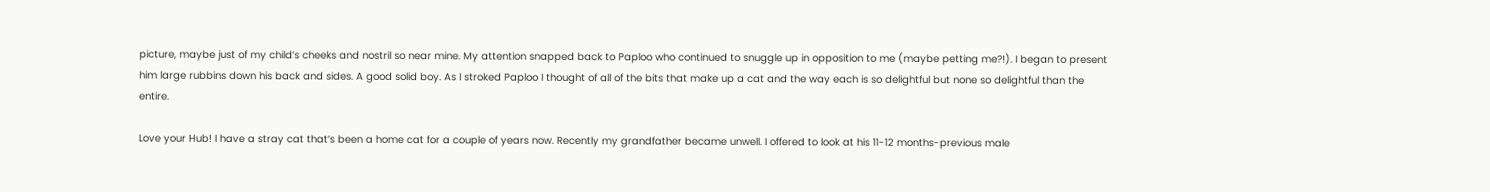picture, maybe just of my child’s cheeks and nostril so near mine. My attention snapped back to Paploo who continued to snuggle up in opposition to me (maybe petting me?!). I began to present him large rubbins down his back and sides. A good solid boy. As I stroked Paploo I thought of all of the bits that make up a cat and the way each is so delightful but none so delightful than the entire.

Love your Hub! I have a stray cat that’s been a home cat for a couple of years now. Recently my grandfather became unwell. I offered to look at his 11-12 months-previous male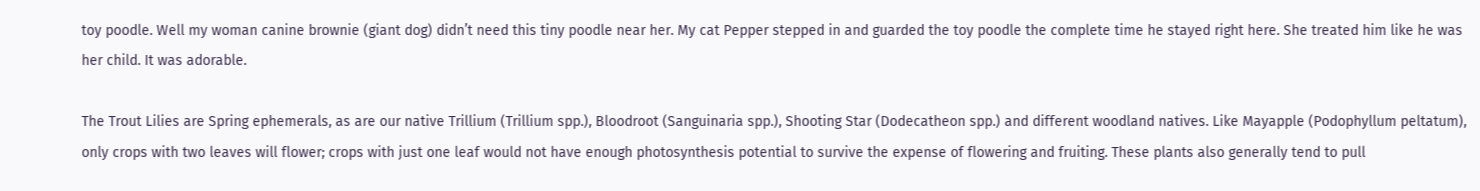toy poodle. Well my woman canine brownie (giant dog) didn’t need this tiny poodle near her. My cat Pepper stepped in and guarded the toy poodle the complete time he stayed right here. She treated him like he was her child. It was adorable.

The Trout Lilies are Spring ephemerals, as are our native Trillium (Trillium spp.), Bloodroot (Sanguinaria spp.), Shooting Star (Dodecatheon spp.) and different woodland natives. Like Mayapple (Podophyllum peltatum), only crops with two leaves will flower; crops with just one leaf would not have enough photosynthesis potential to survive the expense of flowering and fruiting. These plants also generally tend to pull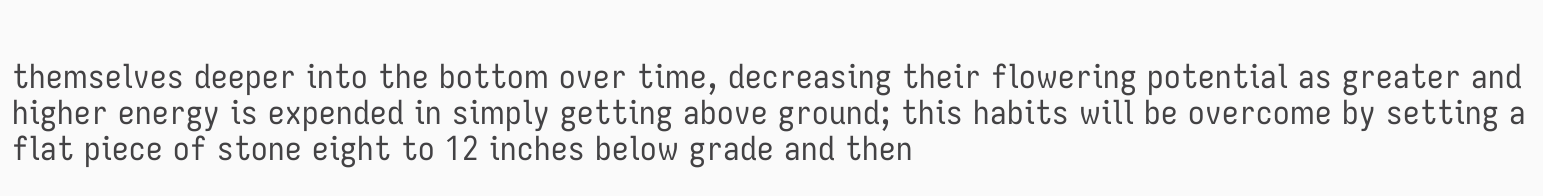themselves deeper into the bottom over time, decreasing their flowering potential as greater and higher energy is expended in simply getting above ground; this habits will be overcome by setting a flat piece of stone eight to 12 inches below grade and then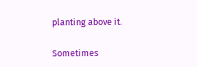planting above it.

Sometimes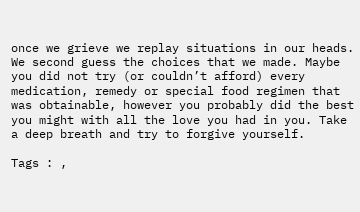once we grieve we replay situations in our heads. We second guess the choices that we made. Maybe you did not try (or couldn’t afford) every medication, remedy or special food regimen that was obtainable, however you probably did the best you might with all the love you had in you. Take a deep breath and try to forgive yourself.

Tags : ,